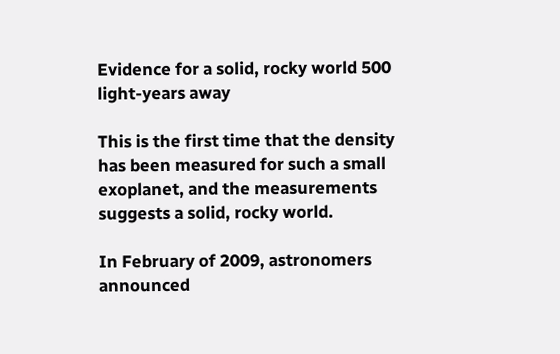Evidence for a solid, rocky world 500 light-years away

This is the first time that the density has been measured for such a small exoplanet, and the measurements suggests a solid, rocky world.

In February of 2009, astronomers announced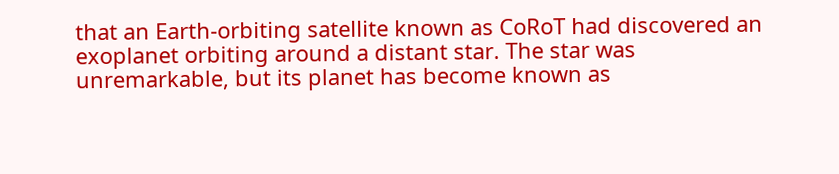that an Earth-orbiting satellite known as CoRoT had discovered an exoplanet orbiting around a distant star. The star was unremarkable, but its planet has become known as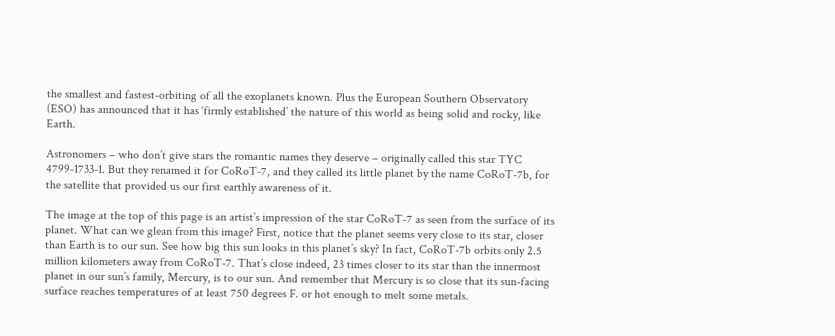the smallest and fastest-orbiting of all the exoplanets known. Plus the European Southern Observatory (ESO) has announced that it has ‘firmly established’ the nature of this world as being solid and rocky, like Earth.

Astronomers – who don’t give stars the romantic names they deserve – originally called this star TYC 4799-1733-1. But they renamed it for CoRoT-7, and they called its little planet by the name CoRoT-7b, for the satellite that provided us our first earthly awareness of it.

The image at the top of this page is an artist’s impression of the star CoRoT-7 as seen from the surface of its planet. What can we glean from this image? First, notice that the planet seems very close to its star, closer than Earth is to our sun. See how big this sun looks in this planet’s sky? In fact, CoRoT-7b orbits only 2.5 million kilometers away from CoRoT-7. That’s close indeed, 23 times closer to its star than the innermost planet in our sun’s family, Mercury, is to our sun. And remember that Mercury is so close that its sun-facing surface reaches temperatures of at least 750 degrees F. or hot enough to melt some metals.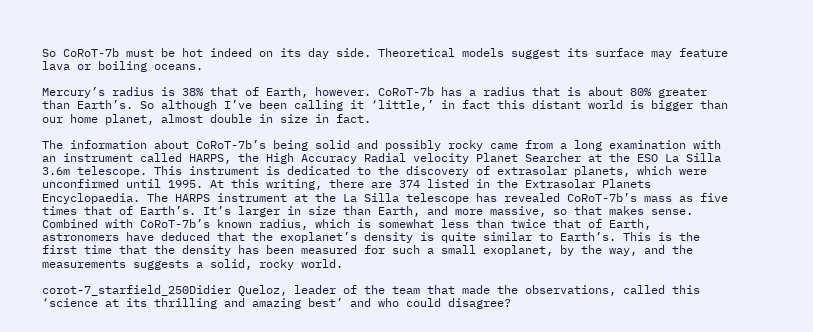So CoRoT-7b must be hot indeed on its day side. Theoretical models suggest its surface may feature lava or boiling oceans.

Mercury’s radius is 38% that of Earth, however. CoRoT-7b has a radius that is about 80% greater than Earth’s. So although I’ve been calling it ‘little,’ in fact this distant world is bigger than our home planet, almost double in size in fact.

The information about CoRoT-7b’s being solid and possibly rocky came from a long examination with an instrument called HARPS, the High Accuracy Radial velocity Planet Searcher at the ESO La Silla 3.6m telescope. This instrument is dedicated to the discovery of extrasolar planets, which were unconfirmed until 1995. At this writing, there are 374 listed in the Extrasolar Planets Encyclopaedia. The HARPS instrument at the La Silla telescope has revealed CoRoT-7b’s mass as five times that of Earth’s. It’s larger in size than Earth, and more massive, so that makes sense. Combined with CoRoT-7b’s known radius, which is somewhat less than twice that of Earth, astronomers have deduced that the exoplanet’s density is quite similar to Earth’s. This is the first time that the density has been measured for such a small exoplanet, by the way, and the measurements suggests a solid, rocky world.

corot-7_starfield_250Didier Queloz, leader of the team that made the observations, called this ‘science at its thrilling and amazing best’ and who could disagree?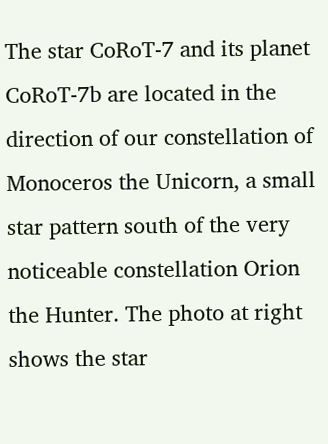The star CoRoT-7 and its planet CoRoT-7b are located in the direction of our constellation of Monoceros the Unicorn, a small star pattern south of the very noticeable constellation Orion the Hunter. The photo at right shows the star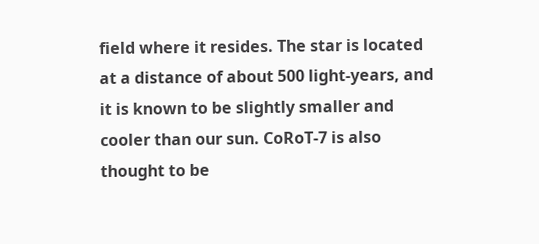field where it resides. The star is located at a distance of about 500 light-years, and it is known to be slightly smaller and cooler than our sun. CoRoT-7 is also thought to be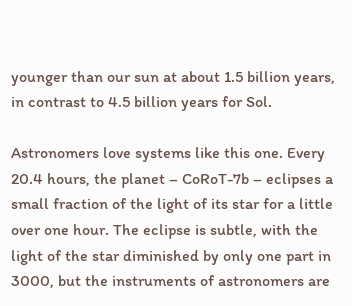younger than our sun at about 1.5 billion years, in contrast to 4.5 billion years for Sol.

Astronomers love systems like this one. Every 20.4 hours, the planet – CoRoT-7b – eclipses a small fraction of the light of its star for a little over one hour. The eclipse is subtle, with the light of the star diminished by only one part in 3000, but the instruments of astronomers are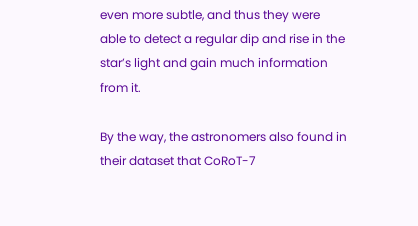even more subtle, and thus they were able to detect a regular dip and rise in the star’s light and gain much information from it.

By the way, the astronomers also found in their dataset that CoRoT-7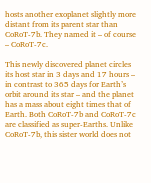hosts another exoplanet slightly more distant from its parent star than CoRoT-7b. They named it – of course – CoRoT-7c.

This newly discovered planet circles its host star in 3 days and 17 hours – in contrast to 365 days for Earth’s orbit around its star – and the planet has a mass about eight times that of Earth. Both CoRoT-7b and CoRoT-7c are classified as super-Earths. Unlike CoRoT-7b, this sister world does not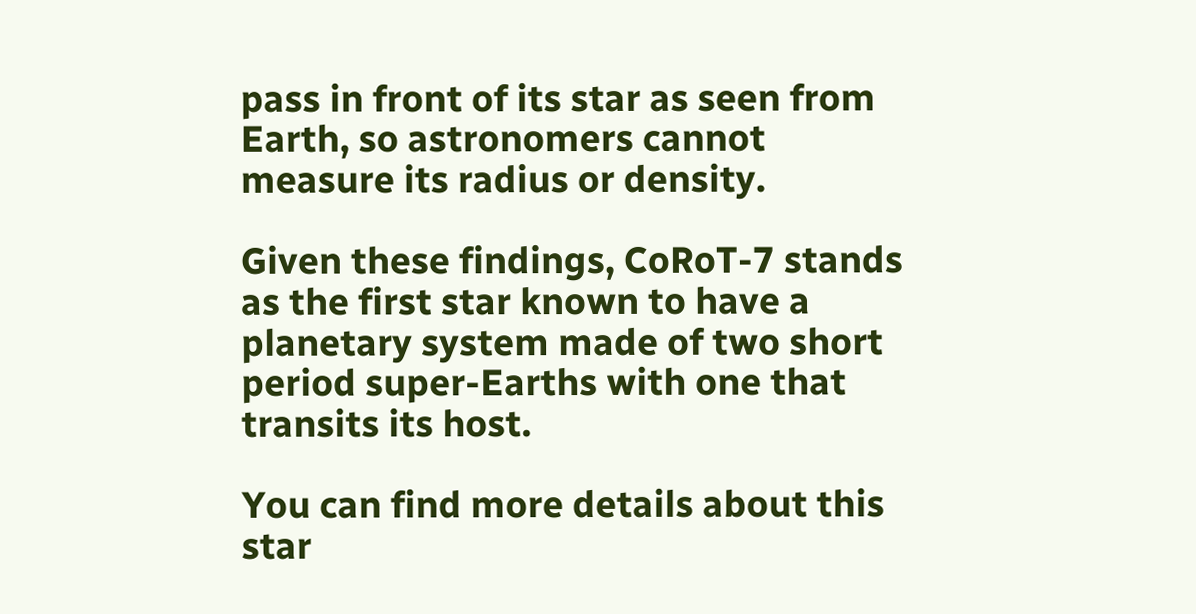pass in front of its star as seen from Earth, so astronomers cannot measure its radius or density.

Given these findings, CoRoT-7 stands as the first star known to have a planetary system made of two short period super-Earths with one that transits its host.

You can find more details about this star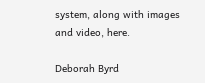system, along with images and video, here.

Deborah Byrd